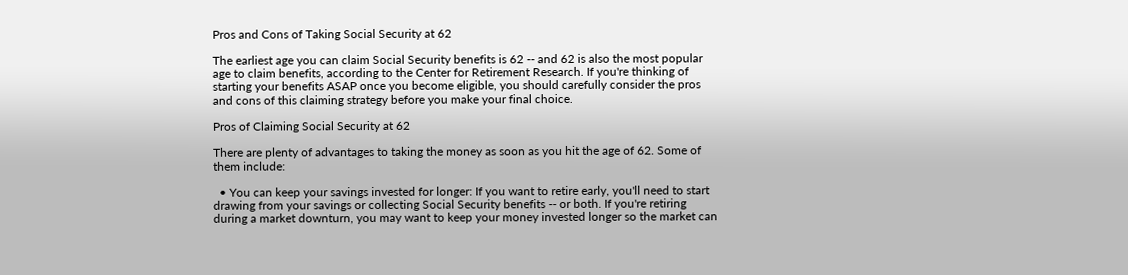Pros and Cons of Taking Social Security at 62

The earliest age you can claim Social Security benefits is 62 -- and 62 is also the most popular age to claim benefits, according to the Center for Retirement Research. If you're thinking of starting your benefits ASAP once you become eligible, you should carefully consider the pros and cons of this claiming strategy before you make your final choice.

Pros of Claiming Social Security at 62

There are plenty of advantages to taking the money as soon as you hit the age of 62. Some of them include:

  • You can keep your savings invested for longer: If you want to retire early, you'll need to start drawing from your savings or collecting Social Security benefits -- or both. If you're retiring during a market downturn, you may want to keep your money invested longer so the market can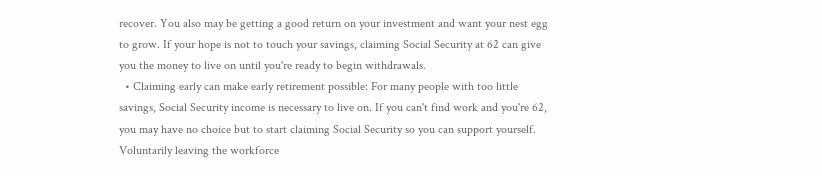recover. You also may be getting a good return on your investment and want your nest egg to grow. If your hope is not to touch your savings, claiming Social Security at 62 can give you the money to live on until you're ready to begin withdrawals.
  • Claiming early can make early retirement possible: For many people with too little savings, Social Security income is necessary to live on. If you can't find work and you're 62, you may have no choice but to start claiming Social Security so you can support yourself. Voluntarily leaving the workforce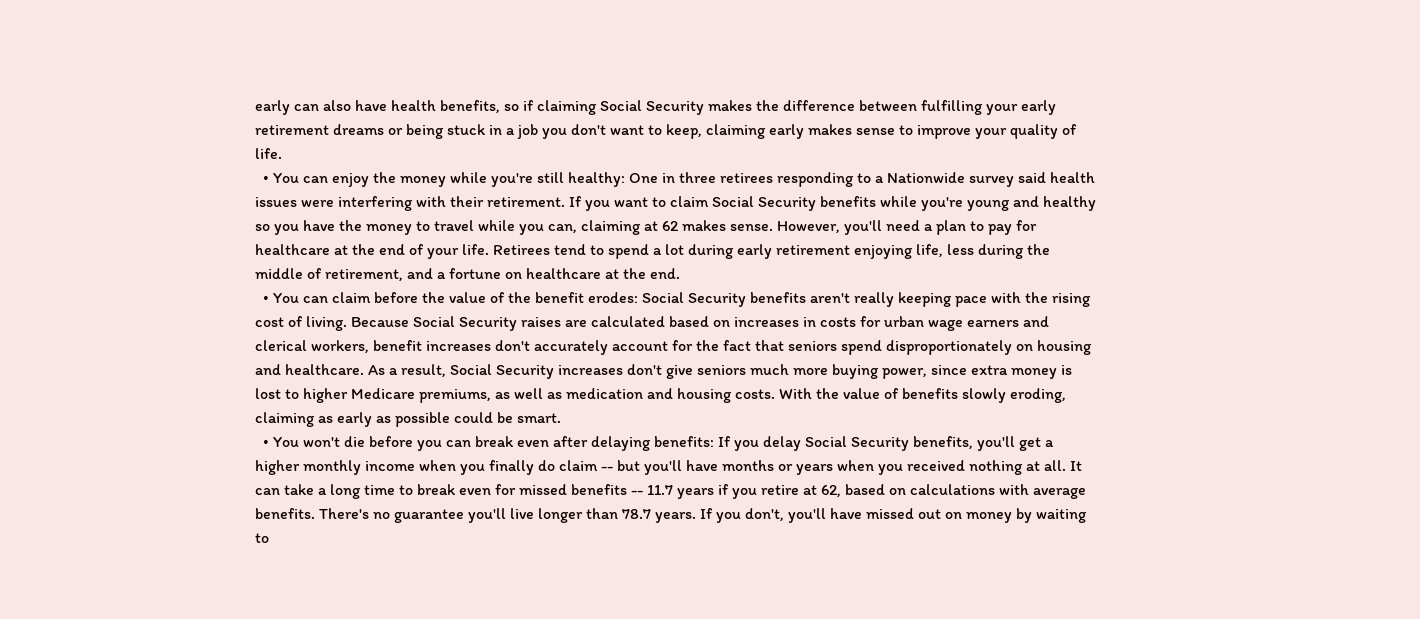early can also have health benefits, so if claiming Social Security makes the difference between fulfilling your early retirement dreams or being stuck in a job you don't want to keep, claiming early makes sense to improve your quality of life.
  • You can enjoy the money while you're still healthy: One in three retirees responding to a Nationwide survey said health issues were interfering with their retirement. If you want to claim Social Security benefits while you're young and healthy so you have the money to travel while you can, claiming at 62 makes sense. However, you'll need a plan to pay for healthcare at the end of your life. Retirees tend to spend a lot during early retirement enjoying life, less during the middle of retirement, and a fortune on healthcare at the end.
  • You can claim before the value of the benefit erodes: Social Security benefits aren't really keeping pace with the rising cost of living. Because Social Security raises are calculated based on increases in costs for urban wage earners and clerical workers, benefit increases don't accurately account for the fact that seniors spend disproportionately on housing and healthcare. As a result, Social Security increases don't give seniors much more buying power, since extra money is lost to higher Medicare premiums, as well as medication and housing costs. With the value of benefits slowly eroding, claiming as early as possible could be smart.
  • You won't die before you can break even after delaying benefits: If you delay Social Security benefits, you'll get a higher monthly income when you finally do claim -- but you'll have months or years when you received nothing at all. It can take a long time to break even for missed benefits -- 11.7 years if you retire at 62, based on calculations with average benefits. There's no guarantee you'll live longer than 78.7 years. If you don't, you'll have missed out on money by waiting to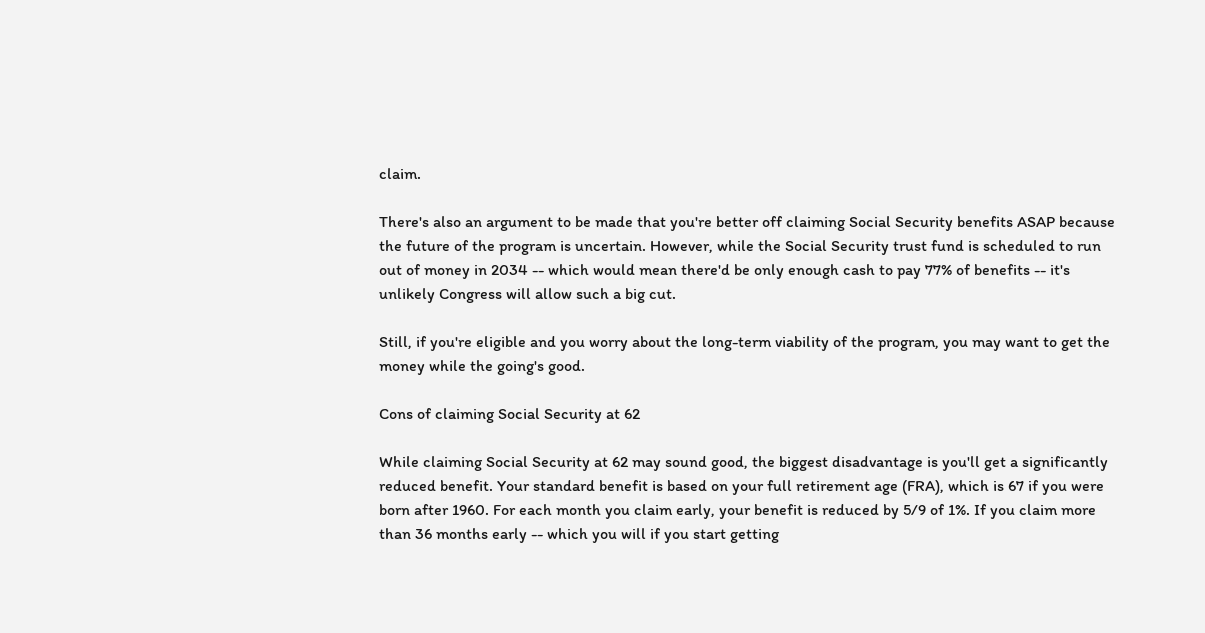claim.

There's also an argument to be made that you're better off claiming Social Security benefits ASAP because the future of the program is uncertain. However, while the Social Security trust fund is scheduled to run out of money in 2034 -- which would mean there'd be only enough cash to pay 77% of benefits -- it's unlikely Congress will allow such a big cut.

Still, if you're eligible and you worry about the long-term viability of the program, you may want to get the money while the going's good.

Cons of claiming Social Security at 62

While claiming Social Security at 62 may sound good, the biggest disadvantage is you'll get a significantly reduced benefit. Your standard benefit is based on your full retirement age (FRA), which is 67 if you were born after 1960. For each month you claim early, your benefit is reduced by 5/9 of 1%. If you claim more than 36 months early -- which you will if you start getting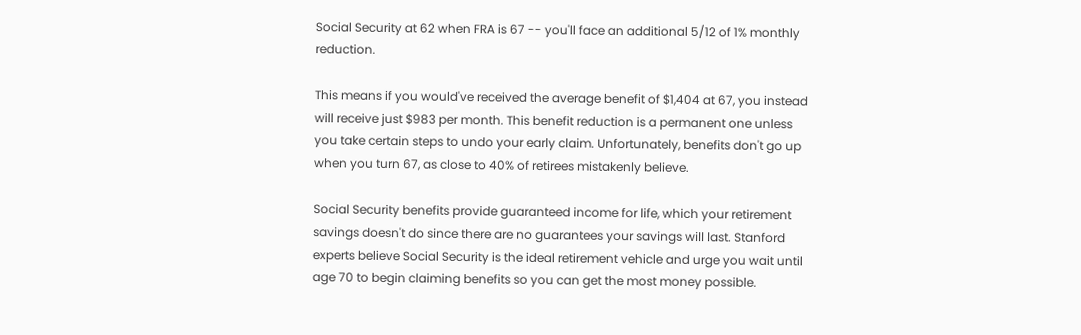Social Security at 62 when FRA is 67 -- you'll face an additional 5/12 of 1% monthly reduction.

This means if you would've received the average benefit of $1,404 at 67, you instead will receive just $983 per month. This benefit reduction is a permanent one unless you take certain steps to undo your early claim. Unfortunately, benefits don't go up when you turn 67, as close to 40% of retirees mistakenly believe.

Social Security benefits provide guaranteed income for life, which your retirement savings doesn't do since there are no guarantees your savings will last. Stanford experts believe Social Security is the ideal retirement vehicle and urge you wait until age 70 to begin claiming benefits so you can get the most money possible.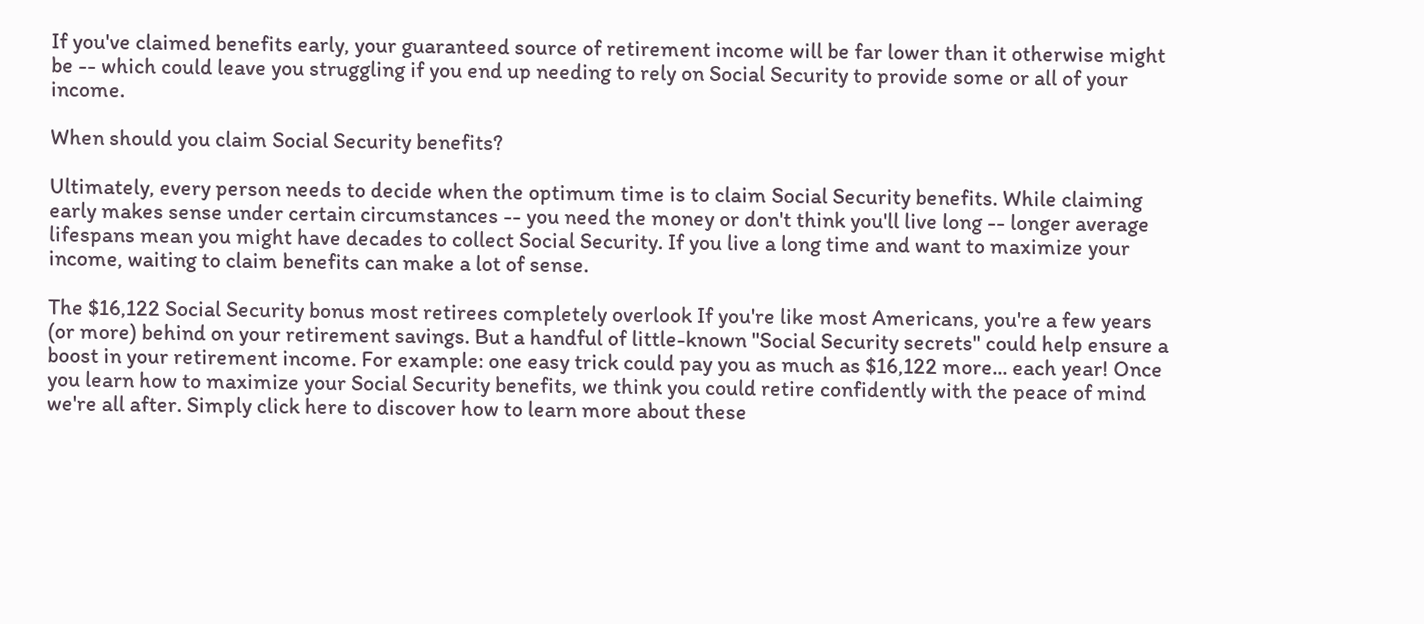If you've claimed benefits early, your guaranteed source of retirement income will be far lower than it otherwise might be -- which could leave you struggling if you end up needing to rely on Social Security to provide some or all of your income.

When should you claim Social Security benefits?

Ultimately, every person needs to decide when the optimum time is to claim Social Security benefits. While claiming early makes sense under certain circumstances -- you need the money or don't think you'll live long -- longer average lifespans mean you might have decades to collect Social Security. If you live a long time and want to maximize your income, waiting to claim benefits can make a lot of sense.

The $16,122 Social Security bonus most retirees completely overlook If you're like most Americans, you're a few years (or more) behind on your retirement savings. But a handful of little-known "Social Security secrets" could help ensure a boost in your retirement income. For example: one easy trick could pay you as much as $16,122 more... each year! Once you learn how to maximize your Social Security benefits, we think you could retire confidently with the peace of mind we're all after. Simply click here to discover how to learn more about these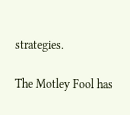strategies.

The Motley Fool has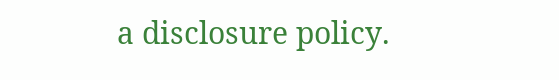a disclosure policy.